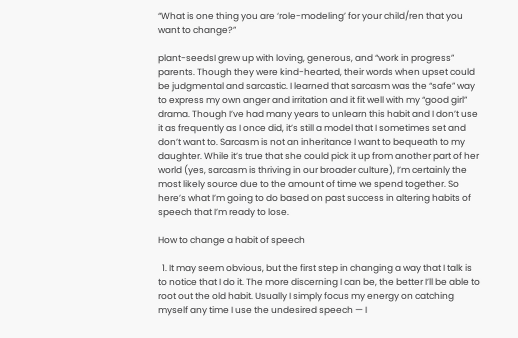“What is one thing you are ‘role-modeling’ for your child/ren that you want to change?”

plant-seedsI grew up with loving, generous, and “work in progress” parents. Though they were kind-hearted, their words when upset could be judgmental and sarcastic. I learned that sarcasm was the “safe” way to express my own anger and irritation and it fit well with my “good girl” drama. Though I’ve had many years to unlearn this habit and I don’t use it as frequently as I once did, it’s still a model that I sometimes set and don’t want to. Sarcasm is not an inheritance I want to bequeath to my daughter. While it’s true that she could pick it up from another part of her world (yes, sarcasm is thriving in our broader culture), I’m certainly the most likely source due to the amount of time we spend together. So here’s what I’m going to do based on past success in altering habits of speech that I’m ready to lose.

How to change a habit of speech

  1. It may seem obvious, but the first step in changing a way that I talk is to notice that I do it. The more discerning I can be, the better I’ll be able to root out the old habit. Usually I simply focus my energy on catching myself any time I use the undesired speech — I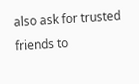also ask for trusted friends to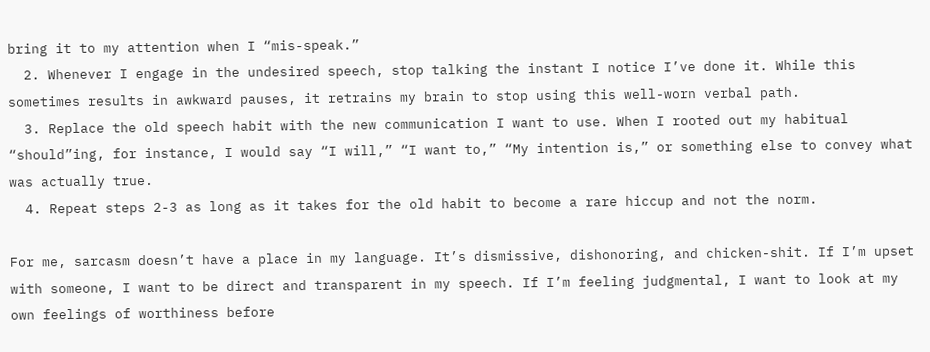bring it to my attention when I “mis-speak.”
  2. Whenever I engage in the undesired speech, stop talking the instant I notice I’ve done it. While this sometimes results in awkward pauses, it retrains my brain to stop using this well-worn verbal path.
  3. Replace the old speech habit with the new communication I want to use. When I rooted out my habitual “should”ing, for instance, I would say “I will,” “I want to,” “My intention is,” or something else to convey what was actually true.
  4. Repeat steps 2-3 as long as it takes for the old habit to become a rare hiccup and not the norm.

For me, sarcasm doesn’t have a place in my language. It’s dismissive, dishonoring, and chicken-shit. If I’m upset with someone, I want to be direct and transparent in my speech. If I’m feeling judgmental, I want to look at my own feelings of worthiness before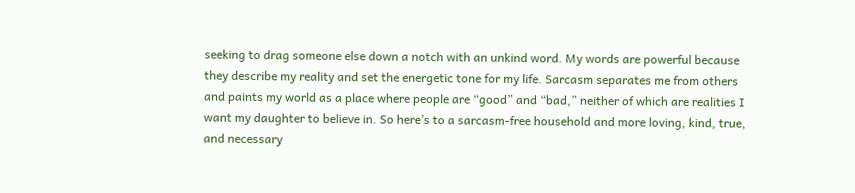seeking to drag someone else down a notch with an unkind word. My words are powerful because they describe my reality and set the energetic tone for my life. Sarcasm separates me from others and paints my world as a place where people are “good” and “bad,” neither of which are realities I want my daughter to believe in. So here’s to a sarcasm-free household and more loving, kind, true, and necessary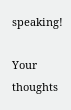speaking!

Your thoughts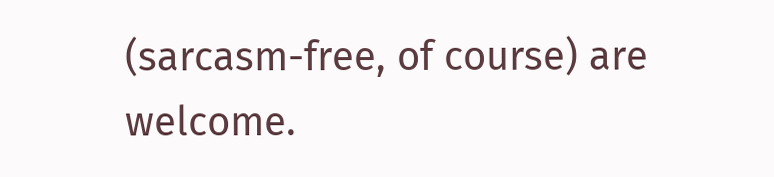(sarcasm-free, of course) are welcome.